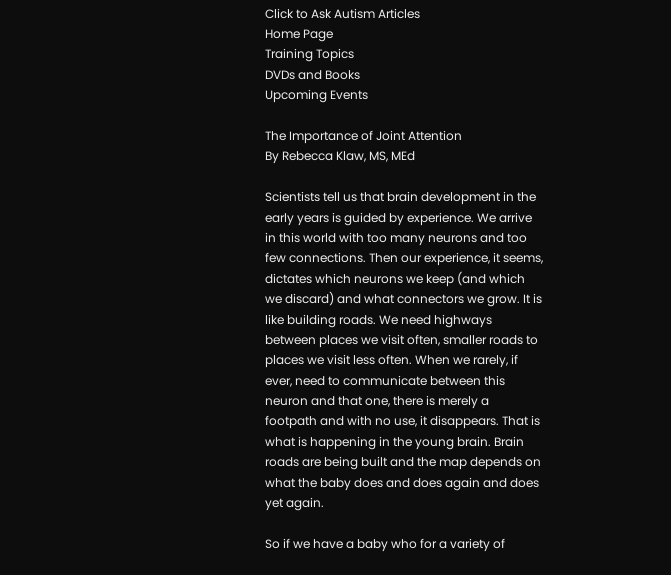Click to Ask Autism Articles
Home Page
Training Topics
DVDs and Books
Upcoming Events

The Importance of Joint Attention
By Rebecca Klaw, MS, MEd

Scientists tell us that brain development in the early years is guided by experience. We arrive in this world with too many neurons and too few connections. Then our experience, it seems, dictates which neurons we keep (and which we discard) and what connectors we grow. It is like building roads. We need highways between places we visit often, smaller roads to places we visit less often. When we rarely, if ever, need to communicate between this neuron and that one, there is merely a footpath and with no use, it disappears. That is what is happening in the young brain. Brain roads are being built and the map depends on what the baby does and does again and does yet again.

So if we have a baby who for a variety of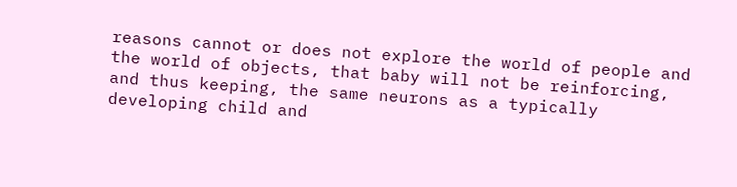reasons cannot or does not explore the world of people and the world of objects, that baby will not be reinforcing, and thus keeping, the same neurons as a typically developing child and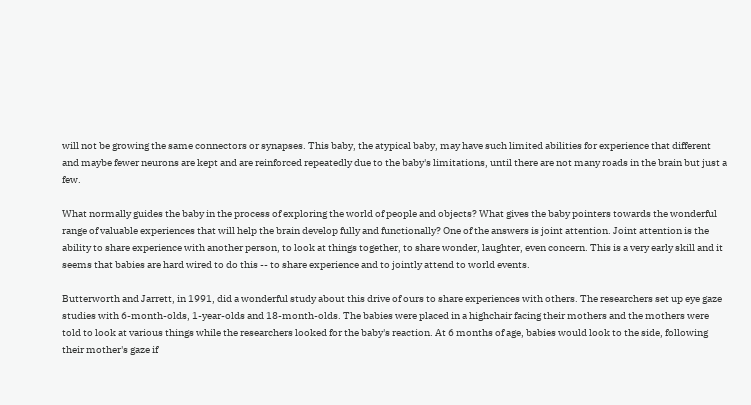will not be growing the same connectors or synapses. This baby, the atypical baby, may have such limited abilities for experience that different and maybe fewer neurons are kept and are reinforced repeatedly due to the baby's limitations, until there are not many roads in the brain but just a few.

What normally guides the baby in the process of exploring the world of people and objects? What gives the baby pointers towards the wonderful range of valuable experiences that will help the brain develop fully and functionally? One of the answers is joint attention. Joint attention is the ability to share experience with another person, to look at things together, to share wonder, laughter, even concern. This is a very early skill and it seems that babies are hard wired to do this -- to share experience and to jointly attend to world events.

Butterworth and Jarrett, in 1991, did a wonderful study about this drive of ours to share experiences with others. The researchers set up eye gaze studies with 6-month-olds, 1-year-olds and 18-month-olds. The babies were placed in a highchair facing their mothers and the mothers were told to look at various things while the researchers looked for the baby's reaction. At 6 months of age, babies would look to the side, following their mother's gaze if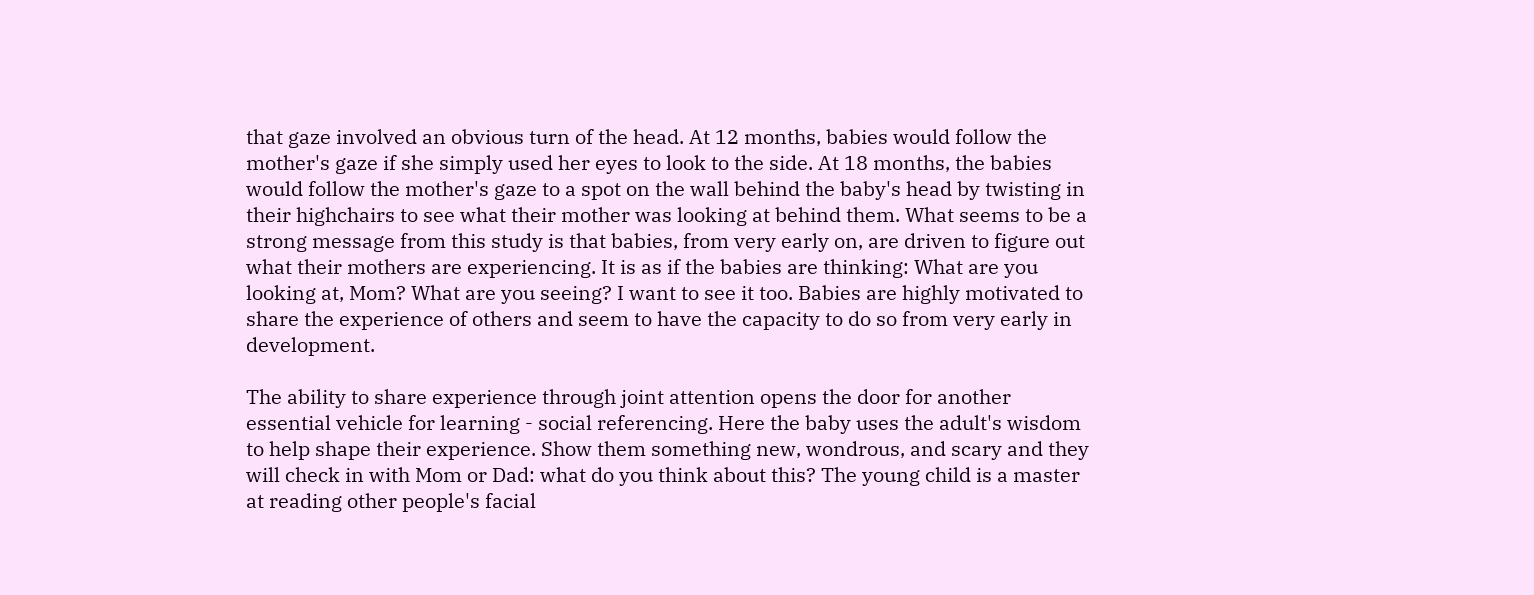that gaze involved an obvious turn of the head. At 12 months, babies would follow the mother's gaze if she simply used her eyes to look to the side. At 18 months, the babies would follow the mother's gaze to a spot on the wall behind the baby's head by twisting in their highchairs to see what their mother was looking at behind them. What seems to be a strong message from this study is that babies, from very early on, are driven to figure out what their mothers are experiencing. It is as if the babies are thinking: What are you looking at, Mom? What are you seeing? I want to see it too. Babies are highly motivated to share the experience of others and seem to have the capacity to do so from very early in development.

The ability to share experience through joint attention opens the door for another essential vehicle for learning - social referencing. Here the baby uses the adult's wisdom to help shape their experience. Show them something new, wondrous, and scary and they will check in with Mom or Dad: what do you think about this? The young child is a master at reading other people's facial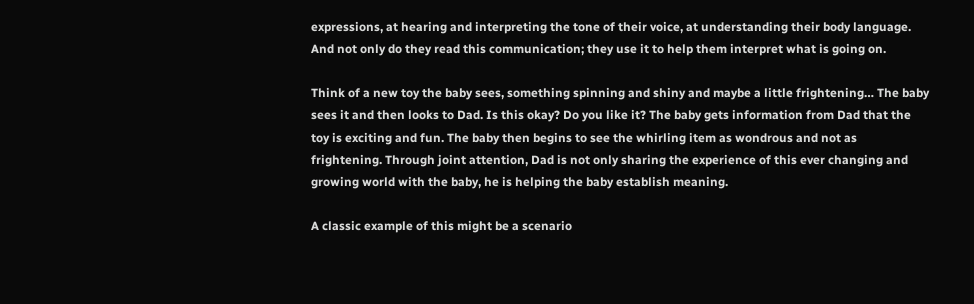expressions, at hearing and interpreting the tone of their voice, at understanding their body language. And not only do they read this communication; they use it to help them interpret what is going on.

Think of a new toy the baby sees, something spinning and shiny and maybe a little frightening… The baby sees it and then looks to Dad. Is this okay? Do you like it? The baby gets information from Dad that the toy is exciting and fun. The baby then begins to see the whirling item as wondrous and not as frightening. Through joint attention, Dad is not only sharing the experience of this ever changing and growing world with the baby, he is helping the baby establish meaning.

A classic example of this might be a scenario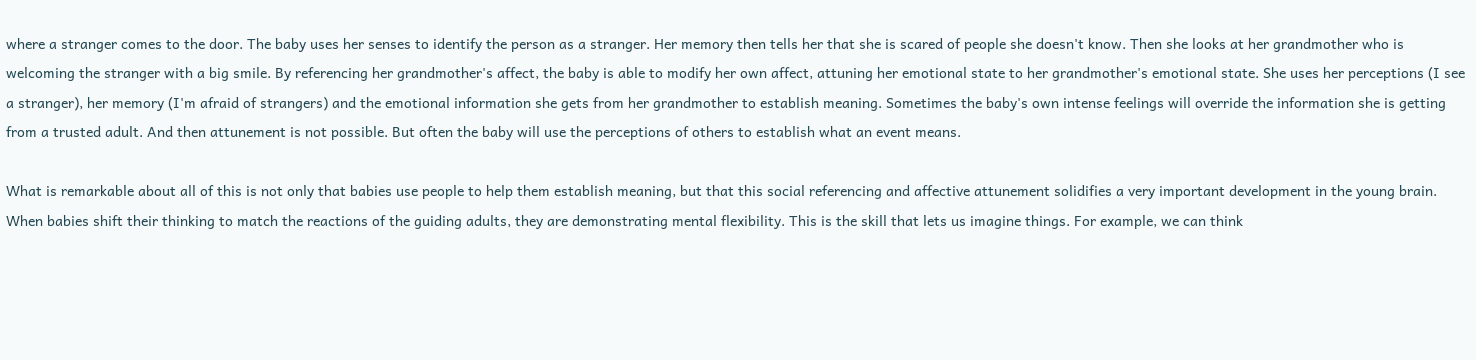where a stranger comes to the door. The baby uses her senses to identify the person as a stranger. Her memory then tells her that she is scared of people she doesn't know. Then she looks at her grandmother who is welcoming the stranger with a big smile. By referencing her grandmother's affect, the baby is able to modify her own affect, attuning her emotional state to her grandmother's emotional state. She uses her perceptions (I see a stranger), her memory (I'm afraid of strangers) and the emotional information she gets from her grandmother to establish meaning. Sometimes the baby's own intense feelings will override the information she is getting from a trusted adult. And then attunement is not possible. But often the baby will use the perceptions of others to establish what an event means.

What is remarkable about all of this is not only that babies use people to help them establish meaning, but that this social referencing and affective attunement solidifies a very important development in the young brain. When babies shift their thinking to match the reactions of the guiding adults, they are demonstrating mental flexibility. This is the skill that lets us imagine things. For example, we can think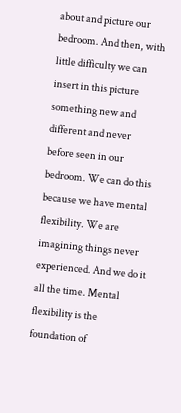about and picture our bedroom. And then, with little difficulty we can insert in this picture something new and different and never before seen in our bedroom. We can do this because we have mental flexibility. We are imagining things never experienced. And we do it all the time. Mental flexibility is the foundation of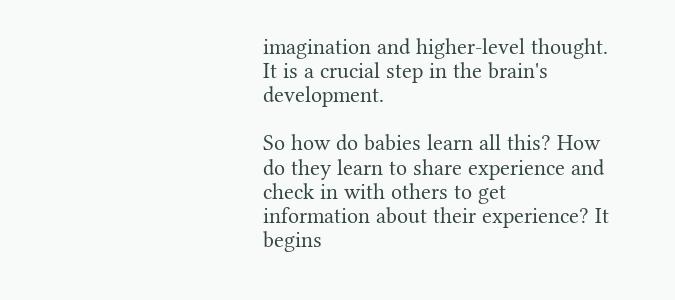imagination and higher-level thought. It is a crucial step in the brain's development.

So how do babies learn all this? How do they learn to share experience and check in with others to get information about their experience? It begins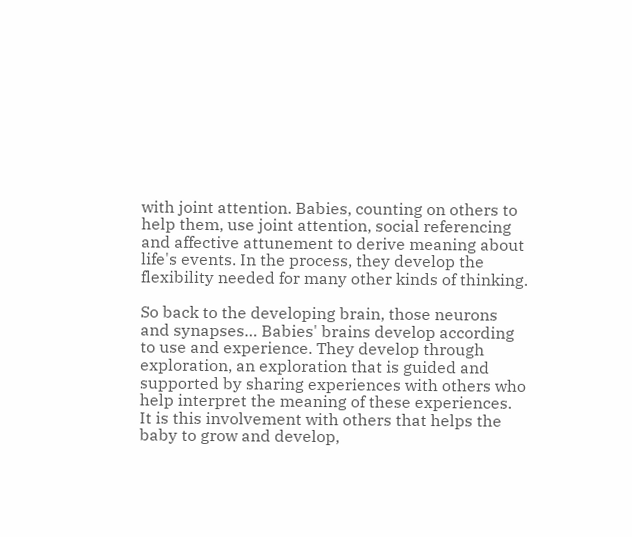with joint attention. Babies, counting on others to help them, use joint attention, social referencing and affective attunement to derive meaning about life's events. In the process, they develop the flexibility needed for many other kinds of thinking.

So back to the developing brain, those neurons and synapses… Babies' brains develop according to use and experience. They develop through exploration, an exploration that is guided and supported by sharing experiences with others who help interpret the meaning of these experiences. It is this involvement with others that helps the baby to grow and develop,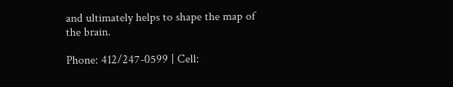and ultimately helps to shape the map of the brain.

Phone: 412/247-0599 | Cell: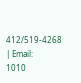412/519-4268 | Email:
1010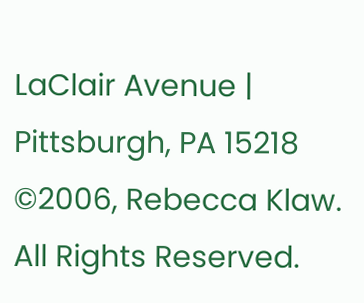LaClair Avenue | Pittsburgh, PA 15218
©2006, Rebecca Klaw. All Rights Reserved.